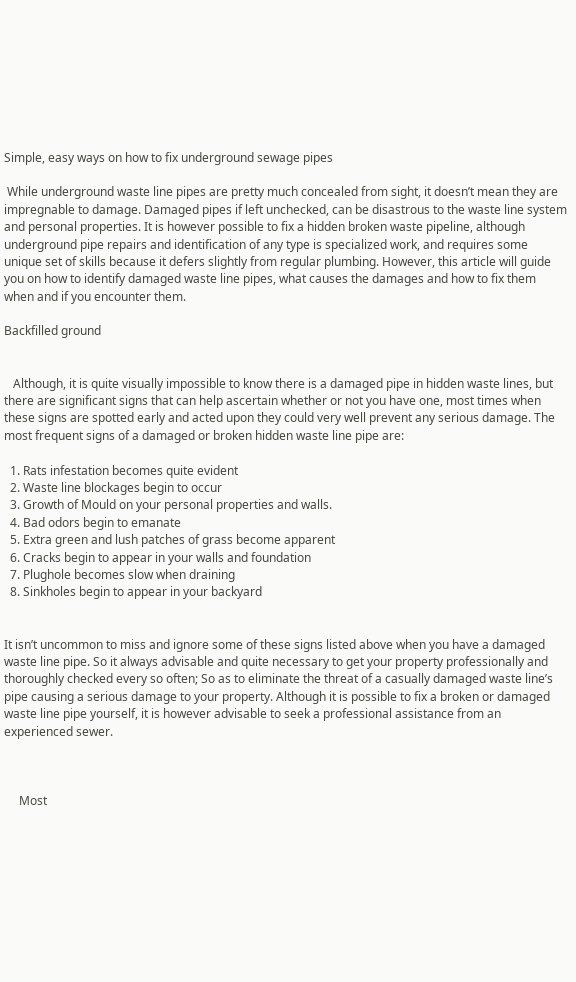Simple, easy ways on how to fix underground sewage pipes

 While underground waste line pipes are pretty much concealed from sight, it doesn’t mean they are impregnable to damage. Damaged pipes if left unchecked, can be disastrous to the waste line system and personal properties. It is however possible to fix a hidden broken waste pipeline, although underground pipe repairs and identification of any type is specialized work, and requires some unique set of skills because it defers slightly from regular plumbing. However, this article will guide you on how to identify damaged waste line pipes, what causes the damages and how to fix them when and if you encounter them.

Backfilled ground


   Although, it is quite visually impossible to know there is a damaged pipe in hidden waste lines, but there are significant signs that can help ascertain whether or not you have one, most times when these signs are spotted early and acted upon they could very well prevent any serious damage. The most frequent signs of a damaged or broken hidden waste line pipe are:

  1. Rats infestation becomes quite evident
  2. Waste line blockages begin to occur
  3. Growth of Mould on your personal properties and walls.
  4. Bad odors begin to emanate
  5. Extra green and lush patches of grass become apparent
  6. Cracks begin to appear in your walls and foundation
  7. Plughole becomes slow when draining
  8. Sinkholes begin to appear in your backyard


It isn’t uncommon to miss and ignore some of these signs listed above when you have a damaged waste line pipe. So it always advisable and quite necessary to get your property professionally and thoroughly checked every so often; So as to eliminate the threat of a casually damaged waste line’s pipe causing a serious damage to your property. Although it is possible to fix a broken or damaged waste line pipe yourself, it is however advisable to seek a professional assistance from an experienced sewer.



     Most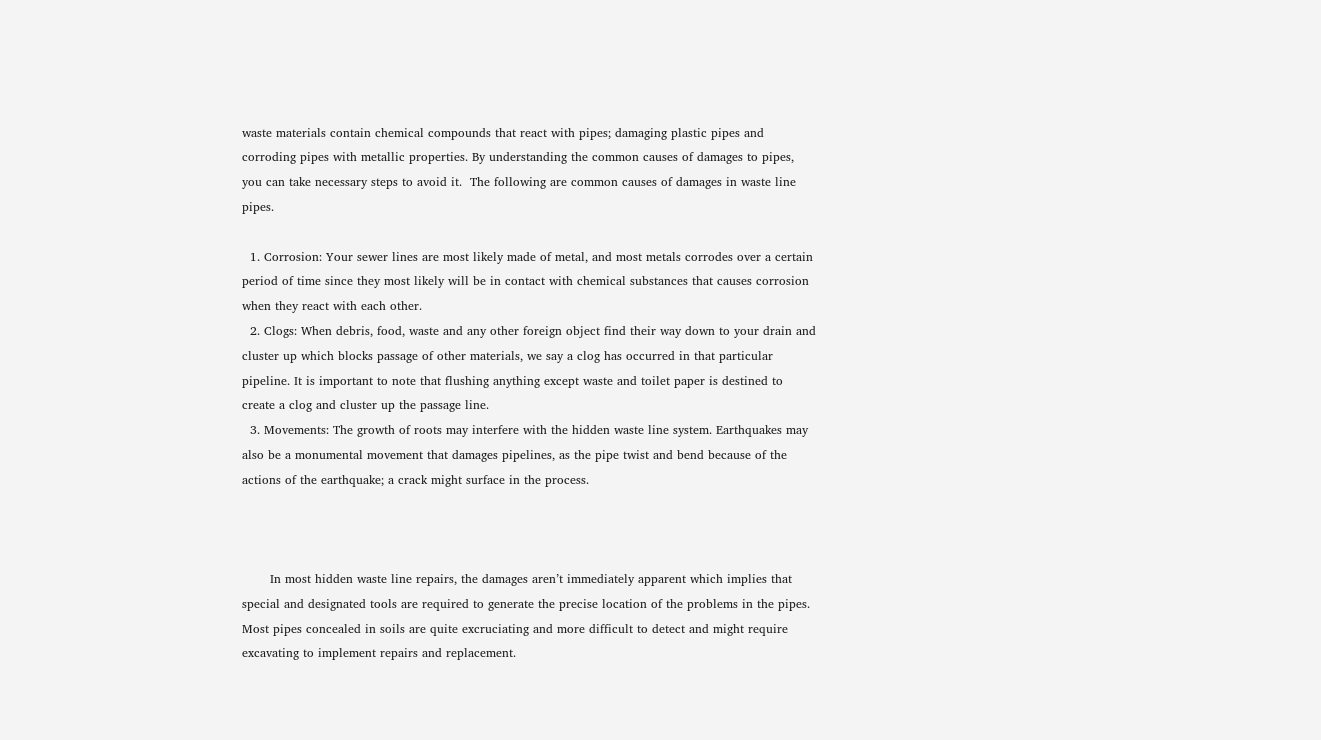waste materials contain chemical compounds that react with pipes; damaging plastic pipes and corroding pipes with metallic properties. By understanding the common causes of damages to pipes, you can take necessary steps to avoid it.  The following are common causes of damages in waste line pipes.

  1. Corrosion: Your sewer lines are most likely made of metal, and most metals corrodes over a certain period of time since they most likely will be in contact with chemical substances that causes corrosion when they react with each other.
  2. Clogs: When debris, food, waste and any other foreign object find their way down to your drain and cluster up which blocks passage of other materials, we say a clog has occurred in that particular pipeline. It is important to note that flushing anything except waste and toilet paper is destined to create a clog and cluster up the passage line.
  3. Movements: The growth of roots may interfere with the hidden waste line system. Earthquakes may also be a monumental movement that damages pipelines, as the pipe twist and bend because of the actions of the earthquake; a crack might surface in the process.



       In most hidden waste line repairs, the damages aren’t immediately apparent which implies that special and designated tools are required to generate the precise location of the problems in the pipes. Most pipes concealed in soils are quite excruciating and more difficult to detect and might require excavating to implement repairs and replacement.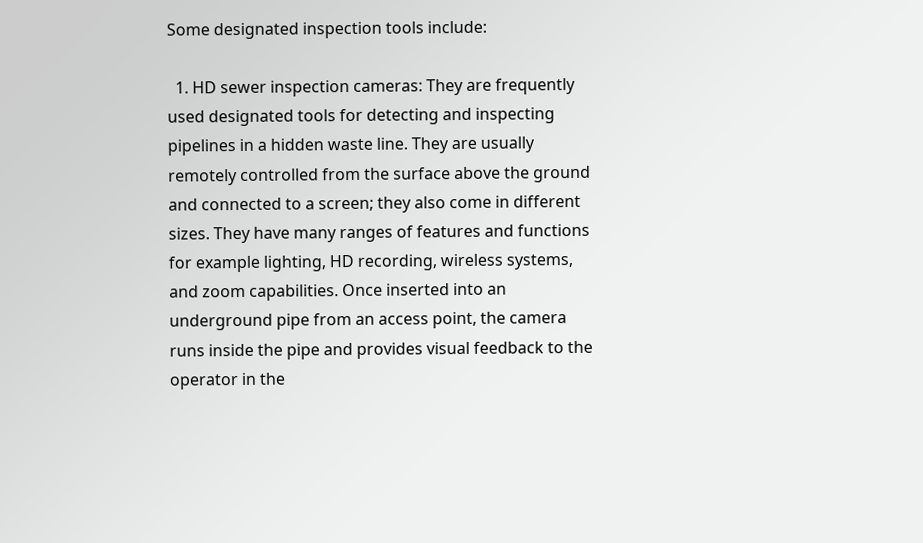Some designated inspection tools include:

  1. HD sewer inspection cameras: They are frequently used designated tools for detecting and inspecting pipelines in a hidden waste line. They are usually remotely controlled from the surface above the ground and connected to a screen; they also come in different sizes. They have many ranges of features and functions for example lighting, HD recording, wireless systems, and zoom capabilities. Once inserted into an underground pipe from an access point, the camera runs inside the pipe and provides visual feedback to the operator in the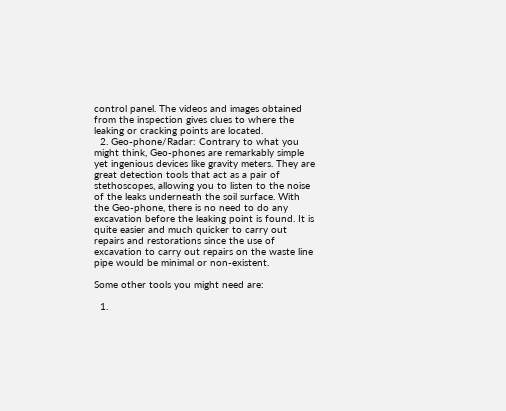control panel. The videos and images obtained from the inspection gives clues to where the leaking or cracking points are located.
  2. Geo-phone/Radar: Contrary to what you might think, Geo-phones are remarkably simple yet ingenious devices like gravity meters. They are great detection tools that act as a pair of stethoscopes, allowing you to listen to the noise of the leaks underneath the soil surface. With the Geo-phone, there is no need to do any excavation before the leaking point is found. It is quite easier and much quicker to carry out repairs and restorations since the use of excavation to carry out repairs on the waste line pipe would be minimal or non-existent.

Some other tools you might need are:

  1.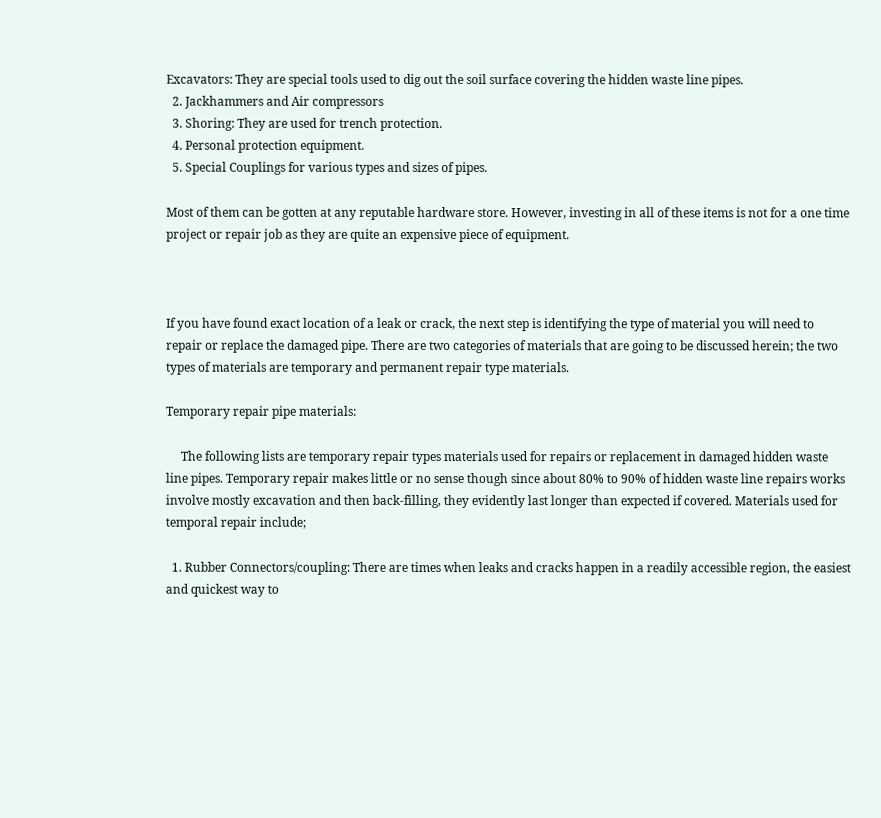Excavators: They are special tools used to dig out the soil surface covering the hidden waste line pipes.
  2. Jackhammers and Air compressors
  3. Shoring: They are used for trench protection.
  4. Personal protection equipment.
  5. Special Couplings for various types and sizes of pipes.

Most of them can be gotten at any reputable hardware store. However, investing in all of these items is not for a one time project or repair job as they are quite an expensive piece of equipment.



If you have found exact location of a leak or crack, the next step is identifying the type of material you will need to repair or replace the damaged pipe. There are two categories of materials that are going to be discussed herein; the two types of materials are temporary and permanent repair type materials.

Temporary repair pipe materials:

     The following lists are temporary repair types materials used for repairs or replacement in damaged hidden waste line pipes. Temporary repair makes little or no sense though since about 80% to 90% of hidden waste line repairs works involve mostly excavation and then back-filling, they evidently last longer than expected if covered. Materials used for temporal repair include;

  1. Rubber Connectors/coupling: There are times when leaks and cracks happen in a readily accessible region, the easiest and quickest way to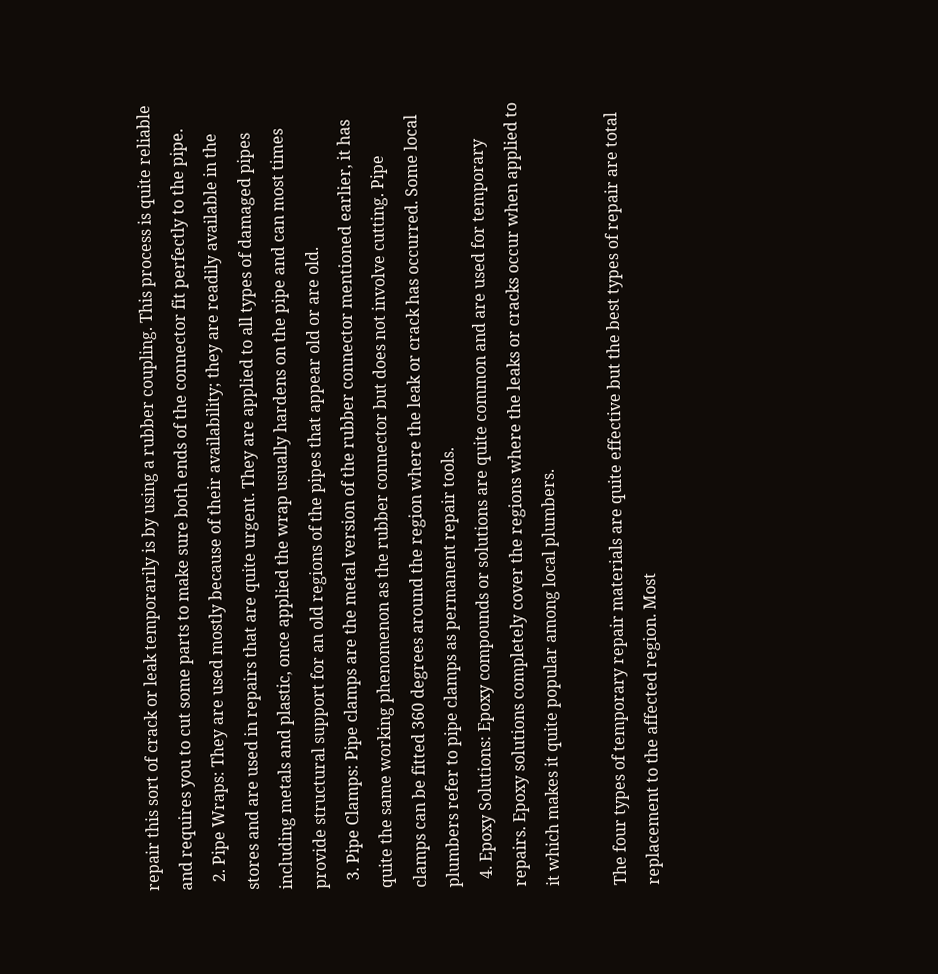repair this sort of crack or leak temporarily is by using a rubber coupling. This process is quite reliable and requires you to cut some parts to make sure both ends of the connector fit perfectly to the pipe.
  2. Pipe Wraps: They are used mostly because of their availability; they are readily available in the stores and are used in repairs that are quite urgent. They are applied to all types of damaged pipes including metals and plastic, once applied the wrap usually hardens on the pipe and can most times provide structural support for an old regions of the pipes that appear old or are old.
  3. Pipe Clamps: Pipe clamps are the metal version of the rubber connector mentioned earlier, it has quite the same working phenomenon as the rubber connector but does not involve cutting. Pipe clamps can be fitted 360 degrees around the region where the leak or crack has occurred. Some local plumbers refer to pipe clamps as permanent repair tools.
  4. Epoxy Solutions: Epoxy compounds or solutions are quite common and are used for temporary repairs. Epoxy solutions completely cover the regions where the leaks or cracks occur when applied to it which makes it quite popular among local plumbers.

The four types of temporary repair materials are quite effective but the best types of repair are total replacement to the affected region. Most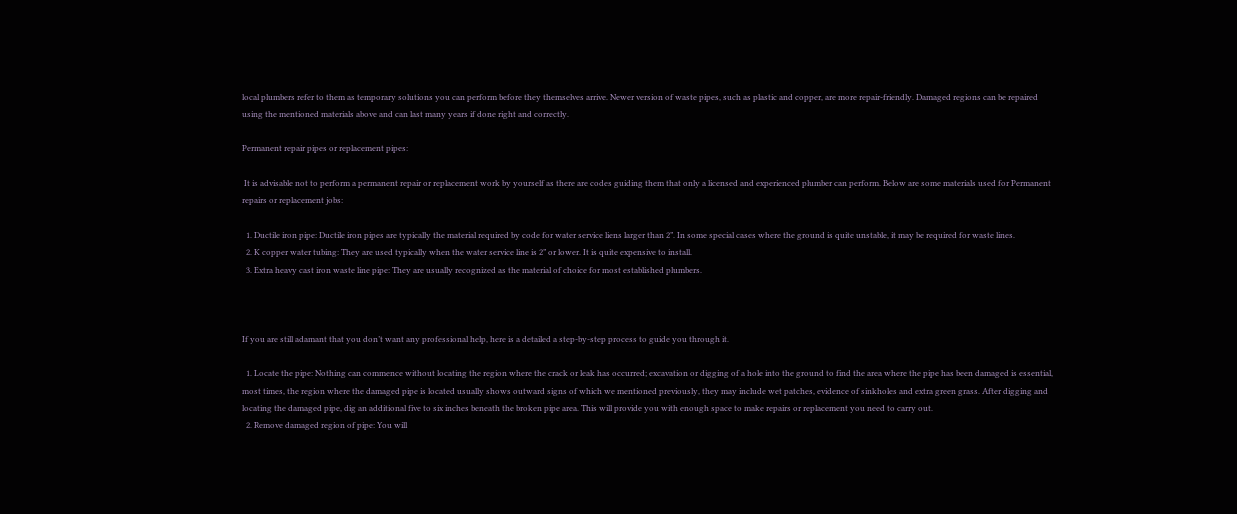local plumbers refer to them as temporary solutions you can perform before they themselves arrive. Newer version of waste pipes, such as plastic and copper, are more repair-friendly. Damaged regions can be repaired using the mentioned materials above and can last many years if done right and correctly.

Permanent repair pipes or replacement pipes:

 It is advisable not to perform a permanent repair or replacement work by yourself as there are codes guiding them that only a licensed and experienced plumber can perform. Below are some materials used for Permanent repairs or replacement jobs:

  1. Ductile iron pipe: Ductile iron pipes are typically the material required by code for water service liens larger than 2”. In some special cases where the ground is quite unstable, it may be required for waste lines.
  2. K copper water tubing: They are used typically when the water service line is 2” or lower. It is quite expensive to install.
  3. Extra heavy cast iron waste line pipe: They are usually recognized as the material of choice for most established plumbers.



If you are still adamant that you don’t want any professional help, here is a detailed a step-by-step process to guide you through it.

  1. Locate the pipe: Nothing can commence without locating the region where the crack or leak has occurred; excavation or digging of a hole into the ground to find the area where the pipe has been damaged is essential, most times, the region where the damaged pipe is located usually shows outward signs of which we mentioned previously, they may include wet patches, evidence of sinkholes and extra green grass. After digging and locating the damaged pipe, dig an additional five to six inches beneath the broken pipe area. This will provide you with enough space to make repairs or replacement you need to carry out.
  2. Remove damaged region of pipe: You will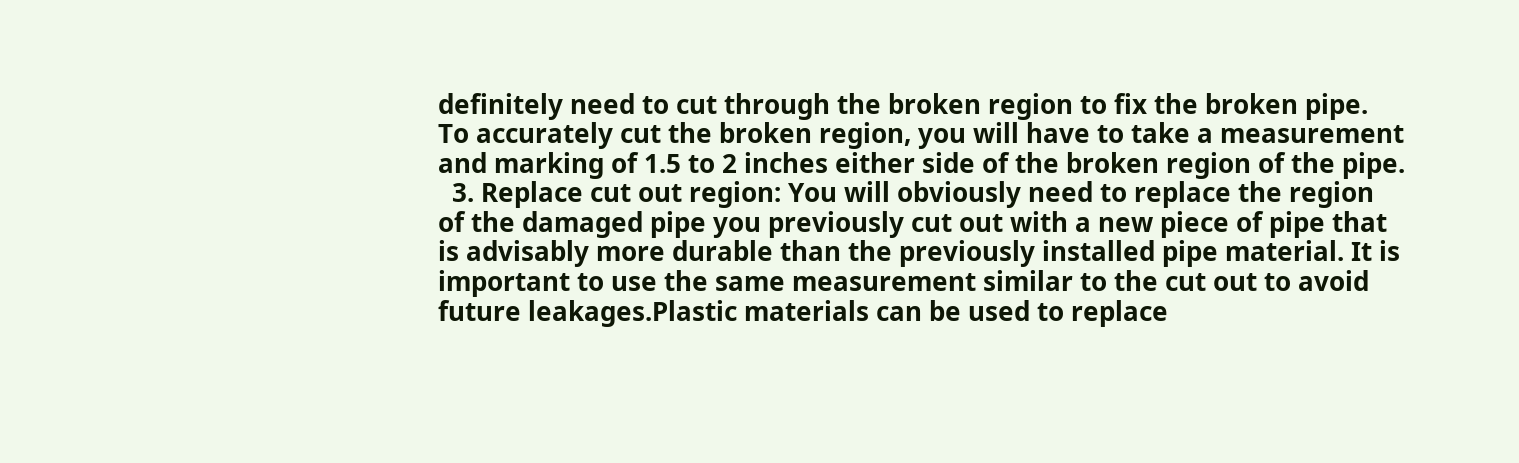definitely need to cut through the broken region to fix the broken pipe. To accurately cut the broken region, you will have to take a measurement and marking of 1.5 to 2 inches either side of the broken region of the pipe.
  3. Replace cut out region: You will obviously need to replace the region of the damaged pipe you previously cut out with a new piece of pipe that is advisably more durable than the previously installed pipe material. It is important to use the same measurement similar to the cut out to avoid future leakages.Plastic materials can be used to replace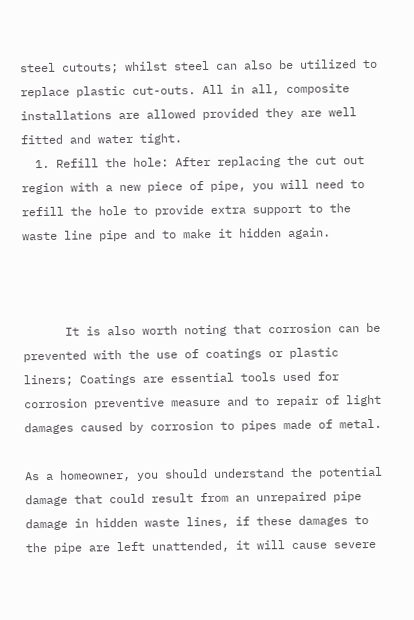steel cutouts; whilst steel can also be utilized to replace plastic cut-outs. All in all, composite installations are allowed provided they are well fitted and water tight.
  1. Refill the hole: After replacing the cut out region with a new piece of pipe, you will need to refill the hole to provide extra support to the waste line pipe and to make it hidden again.



      It is also worth noting that corrosion can be prevented with the use of coatings or plastic liners; Coatings are essential tools used for corrosion preventive measure and to repair of light damages caused by corrosion to pipes made of metal.

As a homeowner, you should understand the potential damage that could result from an unrepaired pipe damage in hidden waste lines, if these damages to the pipe are left unattended, it will cause severe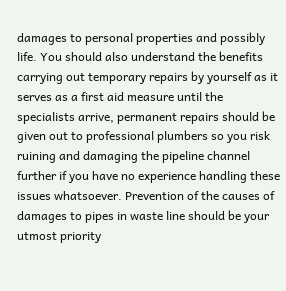damages to personal properties and possibly life. You should also understand the benefits carrying out temporary repairs by yourself as it serves as a first aid measure until the specialists arrive, permanent repairs should be given out to professional plumbers so you risk ruining and damaging the pipeline channel further if you have no experience handling these issues whatsoever. Prevention of the causes of damages to pipes in waste line should be your utmost priority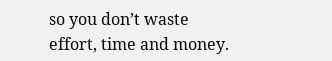so you don’t waste effort, time and money.